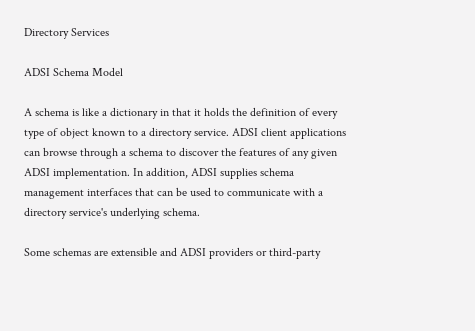Directory Services

ADSI Schema Model

A schema is like a dictionary in that it holds the definition of every type of object known to a directory service. ADSI client applications can browse through a schema to discover the features of any given ADSI implementation. In addition, ADSI supplies schema management interfaces that can be used to communicate with a directory service's underlying schema.

Some schemas are extensible and ADSI providers or third-party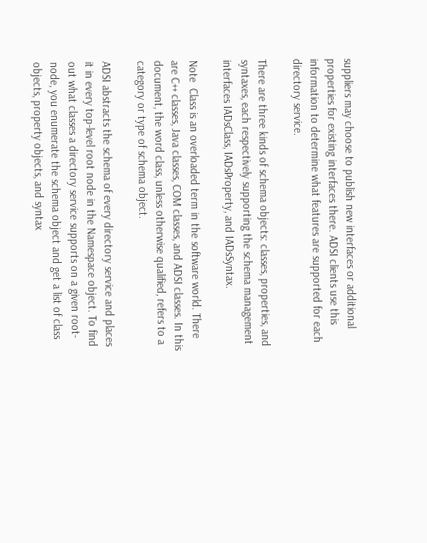suppliers may choose to publish new interfaces or additional properties for existing interfaces there. ADSI clients use this information to determine what features are supported for each directory service.

There are three kinds of schema objects: classes, properties, and syntaxes, each respectively supporting the schema management interfaces IADsClass, IADsProperty, and IADsSyntax.

Note  Class is an overloaded term in the software world. There are C++ classes, Java classes, COM classes, and ADSI classes. In this document, the word class, unless otherwise qualified, refers to a category or type of schema object.

ADSI abstracts the schema of every directory service and places it in every top-level root node in the Namespace object. To find out what classes a directory service supports on a given root-node, you enumerate the schema object and get a list of class objects, property objects, and syntax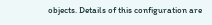objects. Details of this configuration are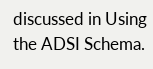discussed in Using the ADSI Schema.